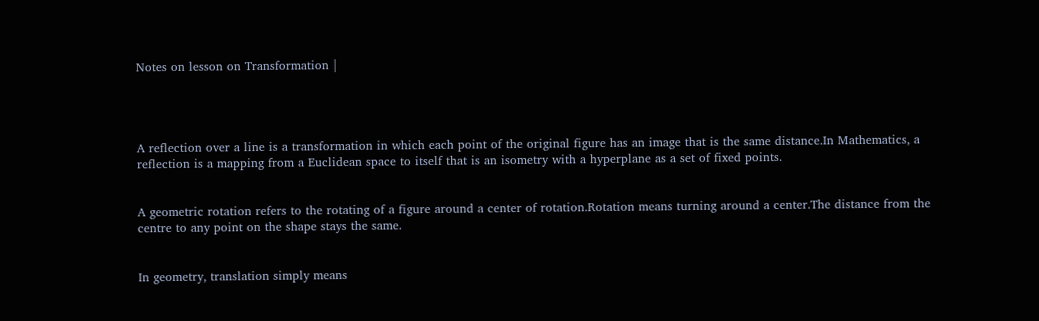Notes on lesson on Transformation |




A reflection over a line is a transformation in which each point of the original figure has an image that is the same distance.In Mathematics, a reflection is a mapping from a Euclidean space to itself that is an isometry with a hyperplane as a set of fixed points.


A geometric rotation refers to the rotating of a figure around a center of rotation.Rotation means turning around a center.The distance from the centre to any point on the shape stays the same.


In geometry, translation simply means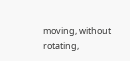moving, without rotating,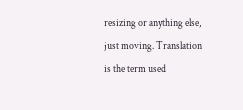resizing or anything else, just moving. Translation is the term used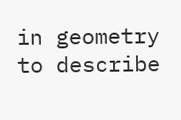in geometry to describe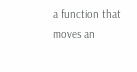a function that moves an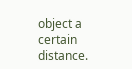object a certain distance.